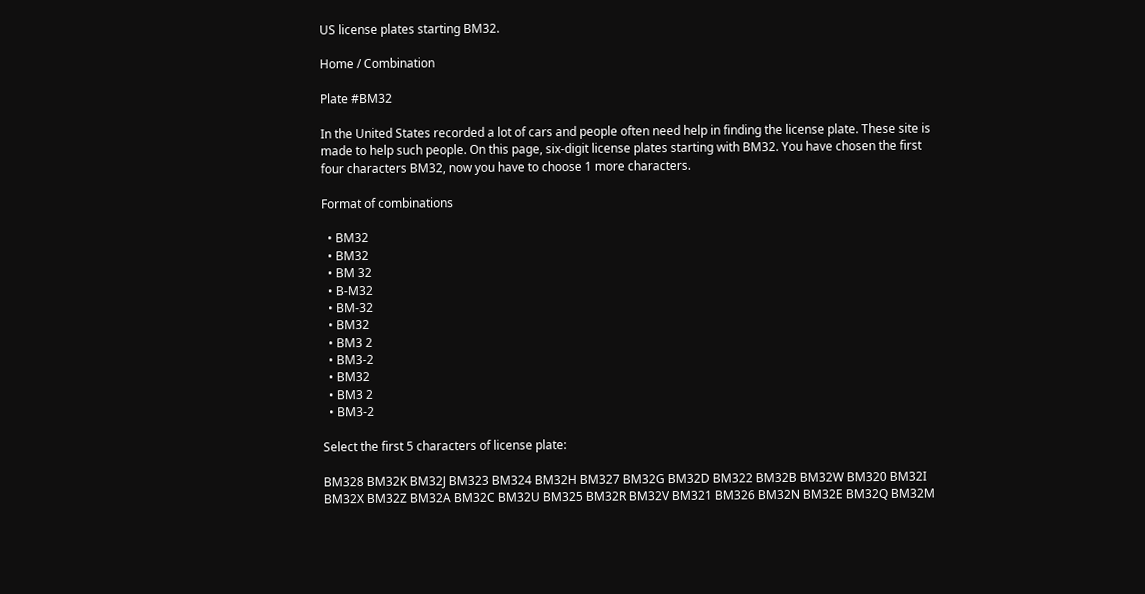US license plates starting BM32.

Home / Combination

Plate #BM32

In the United States recorded a lot of cars and people often need help in finding the license plate. These site is made to help such people. On this page, six-digit license plates starting with BM32. You have chosen the first four characters BM32, now you have to choose 1 more characters.

Format of combinations

  • BM32
  • BM32
  • BM 32
  • B-M32
  • BM-32
  • BM32
  • BM3 2
  • BM3-2
  • BM32
  • BM3 2
  • BM3-2

Select the first 5 characters of license plate:

BM328 BM32K BM32J BM323 BM324 BM32H BM327 BM32G BM32D BM322 BM32B BM32W BM320 BM32I BM32X BM32Z BM32A BM32C BM32U BM325 BM32R BM32V BM321 BM326 BM32N BM32E BM32Q BM32M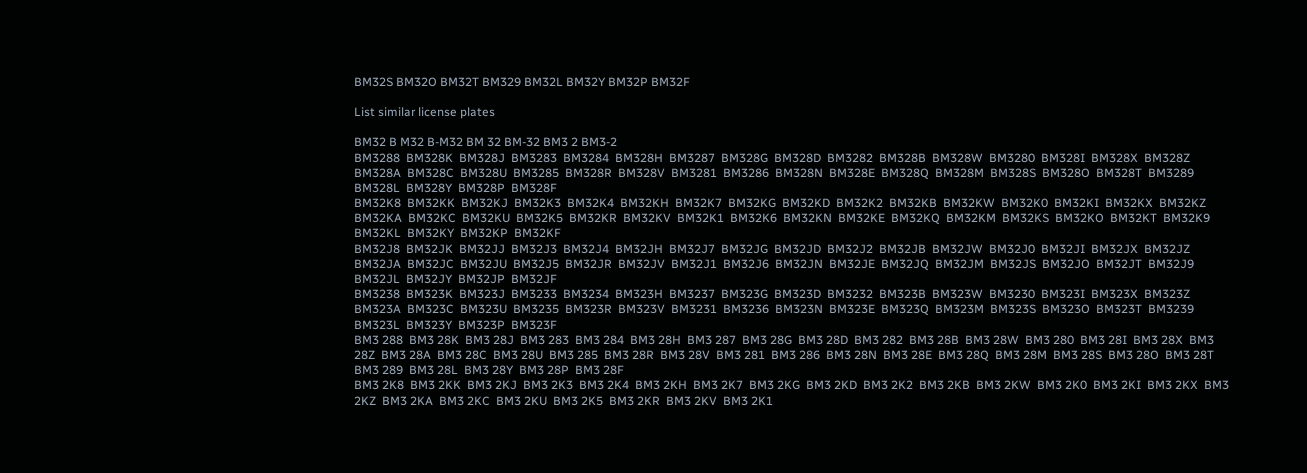BM32S BM32O BM32T BM329 BM32L BM32Y BM32P BM32F

List similar license plates

BM32 B M32 B-M32 BM 32 BM-32 BM3 2 BM3-2
BM3288  BM328K  BM328J  BM3283  BM3284  BM328H  BM3287  BM328G  BM328D  BM3282  BM328B  BM328W  BM3280  BM328I  BM328X  BM328Z  BM328A  BM328C  BM328U  BM3285  BM328R  BM328V  BM3281  BM3286  BM328N  BM328E  BM328Q  BM328M  BM328S  BM328O  BM328T  BM3289  BM328L  BM328Y  BM328P  BM328F
BM32K8  BM32KK  BM32KJ  BM32K3  BM32K4  BM32KH  BM32K7  BM32KG  BM32KD  BM32K2  BM32KB  BM32KW  BM32K0  BM32KI  BM32KX  BM32KZ  BM32KA  BM32KC  BM32KU  BM32K5  BM32KR  BM32KV  BM32K1  BM32K6  BM32KN  BM32KE  BM32KQ  BM32KM  BM32KS  BM32KO  BM32KT  BM32K9  BM32KL  BM32KY  BM32KP  BM32KF
BM32J8  BM32JK  BM32JJ  BM32J3  BM32J4  BM32JH  BM32J7  BM32JG  BM32JD  BM32J2  BM32JB  BM32JW  BM32J0  BM32JI  BM32JX  BM32JZ  BM32JA  BM32JC  BM32JU  BM32J5  BM32JR  BM32JV  BM32J1  BM32J6  BM32JN  BM32JE  BM32JQ  BM32JM  BM32JS  BM32JO  BM32JT  BM32J9  BM32JL  BM32JY  BM32JP  BM32JF
BM3238  BM323K  BM323J  BM3233  BM3234  BM323H  BM3237  BM323G  BM323D  BM3232  BM323B  BM323W  BM3230  BM323I  BM323X  BM323Z  BM323A  BM323C  BM323U  BM3235  BM323R  BM323V  BM3231  BM3236  BM323N  BM323E  BM323Q  BM323M  BM323S  BM323O  BM323T  BM3239  BM323L  BM323Y  BM323P  BM323F
BM3 288  BM3 28K  BM3 28J  BM3 283  BM3 284  BM3 28H  BM3 287  BM3 28G  BM3 28D  BM3 282  BM3 28B  BM3 28W  BM3 280  BM3 28I  BM3 28X  BM3 28Z  BM3 28A  BM3 28C  BM3 28U  BM3 285  BM3 28R  BM3 28V  BM3 281  BM3 286  BM3 28N  BM3 28E  BM3 28Q  BM3 28M  BM3 28S  BM3 28O  BM3 28T  BM3 289  BM3 28L  BM3 28Y  BM3 28P  BM3 28F
BM3 2K8  BM3 2KK  BM3 2KJ  BM3 2K3  BM3 2K4  BM3 2KH  BM3 2K7  BM3 2KG  BM3 2KD  BM3 2K2  BM3 2KB  BM3 2KW  BM3 2K0  BM3 2KI  BM3 2KX  BM3 2KZ  BM3 2KA  BM3 2KC  BM3 2KU  BM3 2K5  BM3 2KR  BM3 2KV  BM3 2K1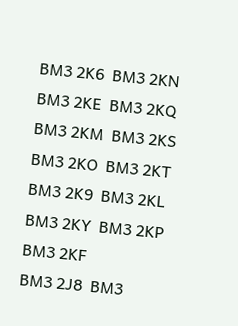BM3 2K6  BM3 2KN  BM3 2KE  BM3 2KQ  BM3 2KM  BM3 2KS  BM3 2KO  BM3 2KT  BM3 2K9  BM3 2KL  BM3 2KY  BM3 2KP  BM3 2KF
BM3 2J8  BM3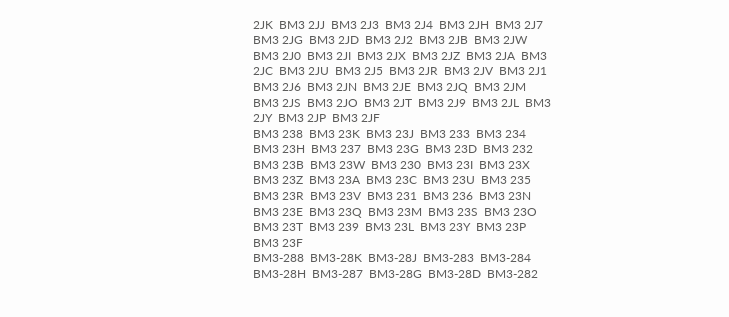2JK  BM3 2JJ  BM3 2J3  BM3 2J4  BM3 2JH  BM3 2J7  BM3 2JG  BM3 2JD  BM3 2J2  BM3 2JB  BM3 2JW  BM3 2J0  BM3 2JI  BM3 2JX  BM3 2JZ  BM3 2JA  BM3 2JC  BM3 2JU  BM3 2J5  BM3 2JR  BM3 2JV  BM3 2J1  BM3 2J6  BM3 2JN  BM3 2JE  BM3 2JQ  BM3 2JM  BM3 2JS  BM3 2JO  BM3 2JT  BM3 2J9  BM3 2JL  BM3 2JY  BM3 2JP  BM3 2JF
BM3 238  BM3 23K  BM3 23J  BM3 233  BM3 234  BM3 23H  BM3 237  BM3 23G  BM3 23D  BM3 232  BM3 23B  BM3 23W  BM3 230  BM3 23I  BM3 23X  BM3 23Z  BM3 23A  BM3 23C  BM3 23U  BM3 235  BM3 23R  BM3 23V  BM3 231  BM3 236  BM3 23N  BM3 23E  BM3 23Q  BM3 23M  BM3 23S  BM3 23O  BM3 23T  BM3 239  BM3 23L  BM3 23Y  BM3 23P  BM3 23F
BM3-288  BM3-28K  BM3-28J  BM3-283  BM3-284  BM3-28H  BM3-287  BM3-28G  BM3-28D  BM3-282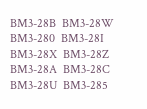BM3-28B  BM3-28W  BM3-280  BM3-28I  BM3-28X  BM3-28Z  BM3-28A  BM3-28C  BM3-28U  BM3-285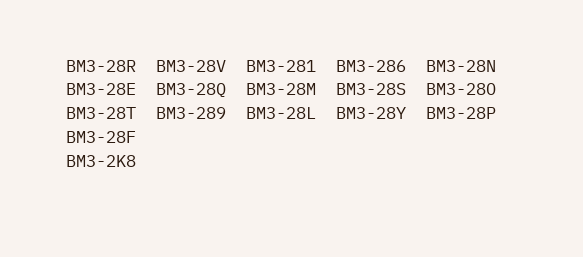BM3-28R  BM3-28V  BM3-281  BM3-286  BM3-28N  BM3-28E  BM3-28Q  BM3-28M  BM3-28S  BM3-28O  BM3-28T  BM3-289  BM3-28L  BM3-28Y  BM3-28P  BM3-28F
BM3-2K8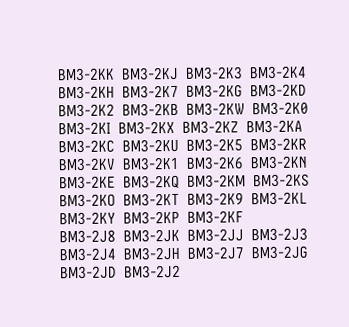BM3-2KK  BM3-2KJ  BM3-2K3  BM3-2K4  BM3-2KH  BM3-2K7  BM3-2KG  BM3-2KD  BM3-2K2  BM3-2KB  BM3-2KW  BM3-2K0  BM3-2KI  BM3-2KX  BM3-2KZ  BM3-2KA  BM3-2KC  BM3-2KU  BM3-2K5  BM3-2KR  BM3-2KV  BM3-2K1  BM3-2K6  BM3-2KN  BM3-2KE  BM3-2KQ  BM3-2KM  BM3-2KS  BM3-2KO  BM3-2KT  BM3-2K9  BM3-2KL  BM3-2KY  BM3-2KP  BM3-2KF
BM3-2J8  BM3-2JK  BM3-2JJ  BM3-2J3  BM3-2J4  BM3-2JH  BM3-2J7  BM3-2JG  BM3-2JD  BM3-2J2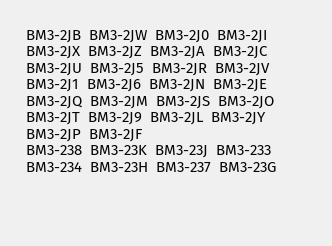BM3-2JB  BM3-2JW  BM3-2J0  BM3-2JI  BM3-2JX  BM3-2JZ  BM3-2JA  BM3-2JC  BM3-2JU  BM3-2J5  BM3-2JR  BM3-2JV  BM3-2J1  BM3-2J6  BM3-2JN  BM3-2JE  BM3-2JQ  BM3-2JM  BM3-2JS  BM3-2JO  BM3-2JT  BM3-2J9  BM3-2JL  BM3-2JY  BM3-2JP  BM3-2JF
BM3-238  BM3-23K  BM3-23J  BM3-233  BM3-234  BM3-23H  BM3-237  BM3-23G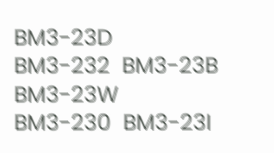BM3-23D  BM3-232  BM3-23B  BM3-23W  BM3-230  BM3-23I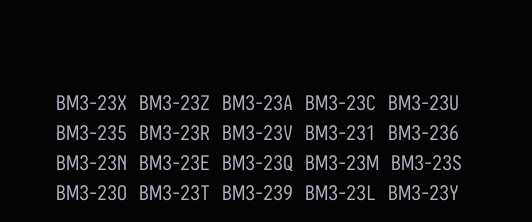BM3-23X  BM3-23Z  BM3-23A  BM3-23C  BM3-23U  BM3-235  BM3-23R  BM3-23V  BM3-231  BM3-236  BM3-23N  BM3-23E  BM3-23Q  BM3-23M  BM3-23S  BM3-23O  BM3-23T  BM3-239  BM3-23L  BM3-23Y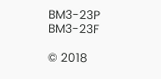BM3-23P  BM3-23F

© 2018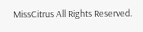MissCitrus All Rights Reserved.